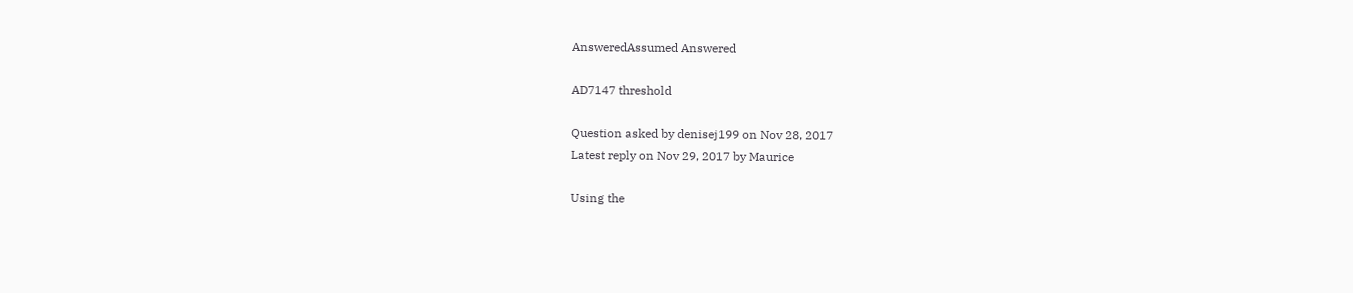AnsweredAssumed Answered

AD7147 threshold

Question asked by denisej199 on Nov 28, 2017
Latest reply on Nov 29, 2017 by Maurice

Using the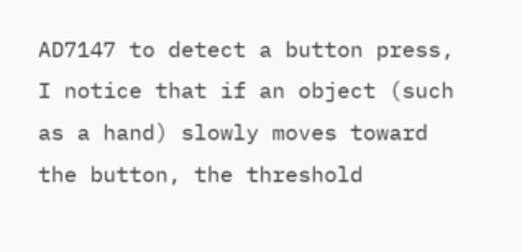AD7147 to detect a button press, I notice that if an object (such as a hand) slowly moves toward the button, the threshold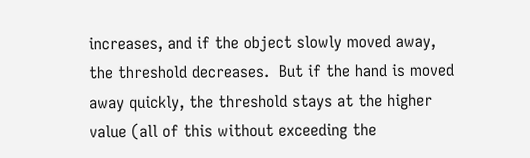increases, and if the object slowly moved away, the threshold decreases.  But if the hand is moved away quickly, the threshold stays at the higher value (all of this without exceeding the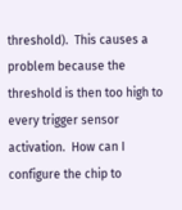threshold).  This causes a problem because the threshold is then too high to every trigger sensor activation.  How can I configure the chip to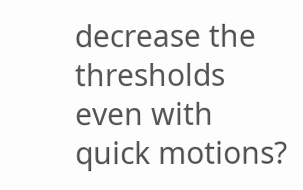decrease the thresholds even with quick motions?